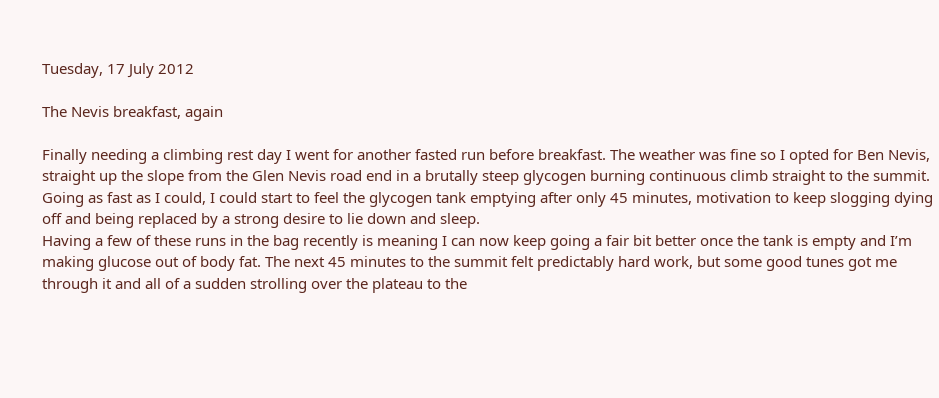Tuesday, 17 July 2012

The Nevis breakfast, again

Finally needing a climbing rest day I went for another fasted run before breakfast. The weather was fine so I opted for Ben Nevis, straight up the slope from the Glen Nevis road end in a brutally steep glycogen burning continuous climb straight to the summit. Going as fast as I could, I could start to feel the glycogen tank emptying after only 45 minutes, motivation to keep slogging dying off and being replaced by a strong desire to lie down and sleep.
Having a few of these runs in the bag recently is meaning I can now keep going a fair bit better once the tank is empty and I’m making glucose out of body fat. The next 45 minutes to the summit felt predictably hard work, but some good tunes got me through it and all of a sudden strolling over the plateau to the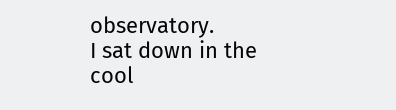observatory.
I sat down in the cool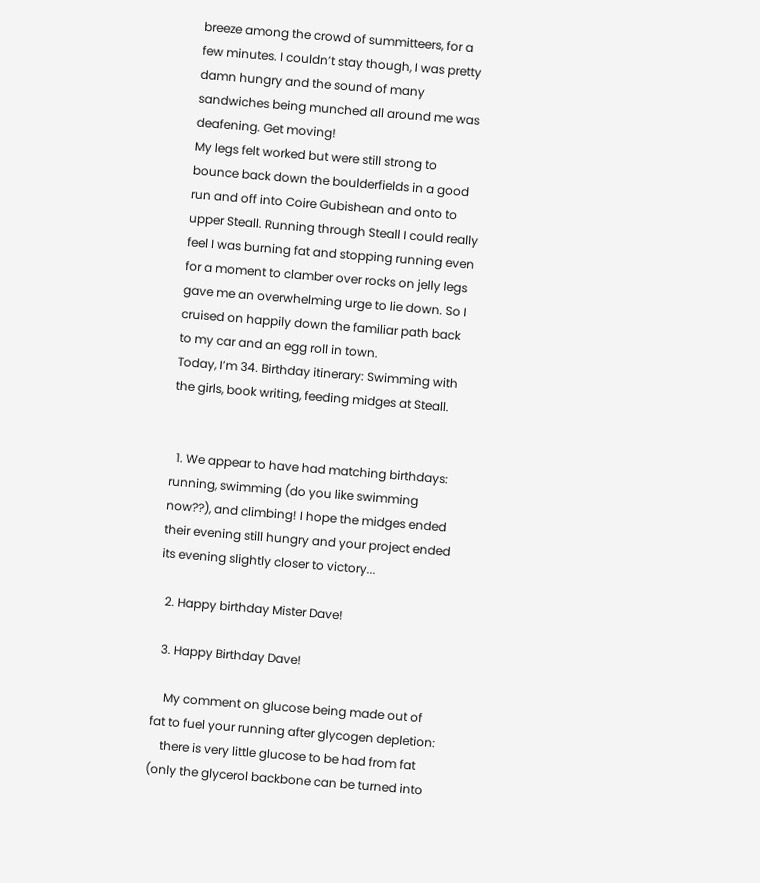breeze among the crowd of summitteers, for a few minutes. I couldn’t stay though, I was pretty damn hungry and the sound of many sandwiches being munched all around me was deafening. Get moving!
My legs felt worked but were still strong to bounce back down the boulderfields in a good run and off into Coire Gubishean and onto to upper Steall. Running through Steall I could really feel I was burning fat and stopping running even for a moment to clamber over rocks on jelly legs gave me an overwhelming urge to lie down. So I cruised on happily down the familiar path back to my car and an egg roll in town.
Today, I’m 34. Birthday itinerary: Swimming with the girls, book writing, feeding midges at Steall.


  1. We appear to have had matching birthdays: running, swimming (do you like swimming now??), and climbing! I hope the midges ended their evening still hungry and your project ended its evening slightly closer to victory...

  2. Happy birthday Mister Dave!

  3. Happy Birthday Dave!

    My comment on glucose being made out of fat to fuel your running after glycogen depletion:
    there is very little glucose to be had from fat (only the glycerol backbone can be turned into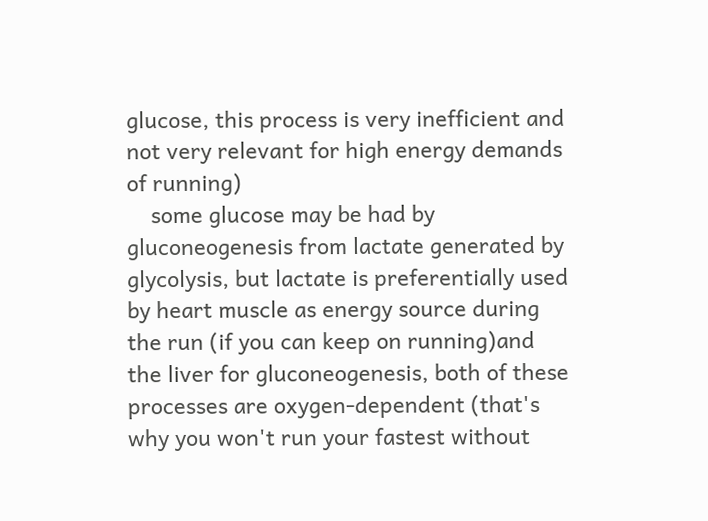glucose, this process is very inefficient and not very relevant for high energy demands of running)
    some glucose may be had by gluconeogenesis from lactate generated by glycolysis, but lactate is preferentially used by heart muscle as energy source during the run (if you can keep on running)and the liver for gluconeogenesis, both of these processes are oxygen-dependent (that's why you won't run your fastest without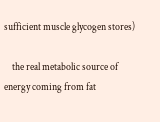sufficient muscle glycogen stores)

    the real metabolic source of energy coming from fat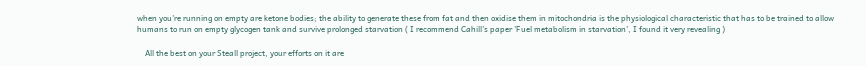when you're running on empty are ketone bodies; the ability to generate these from fat and then oxidise them in mitochondria is the physiological characteristic that has to be trained to allow humans to run on empty glycogen tank and survive prolonged starvation ( I recommend Cahill's paper 'Fuel metabolism in starvation', I found it very revealing )

    All the best on your Steall project, your efforts on it are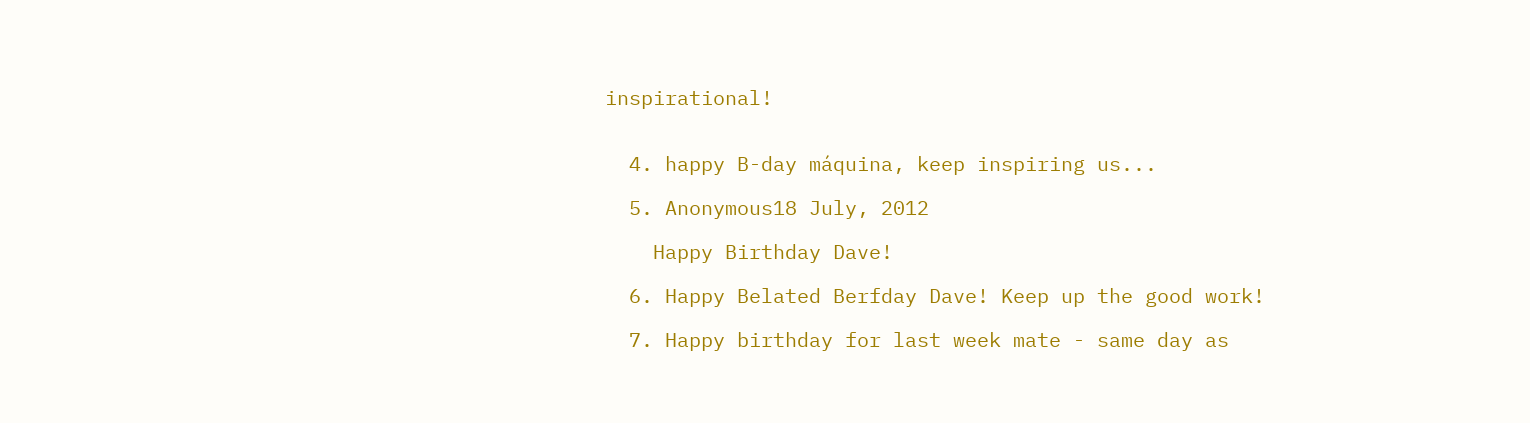inspirational!


  4. happy B-day máquina, keep inspiring us...

  5. Anonymous18 July, 2012

    Happy Birthday Dave!

  6. Happy Belated Berfday Dave! Keep up the good work!

  7. Happy birthday for last week mate - same day as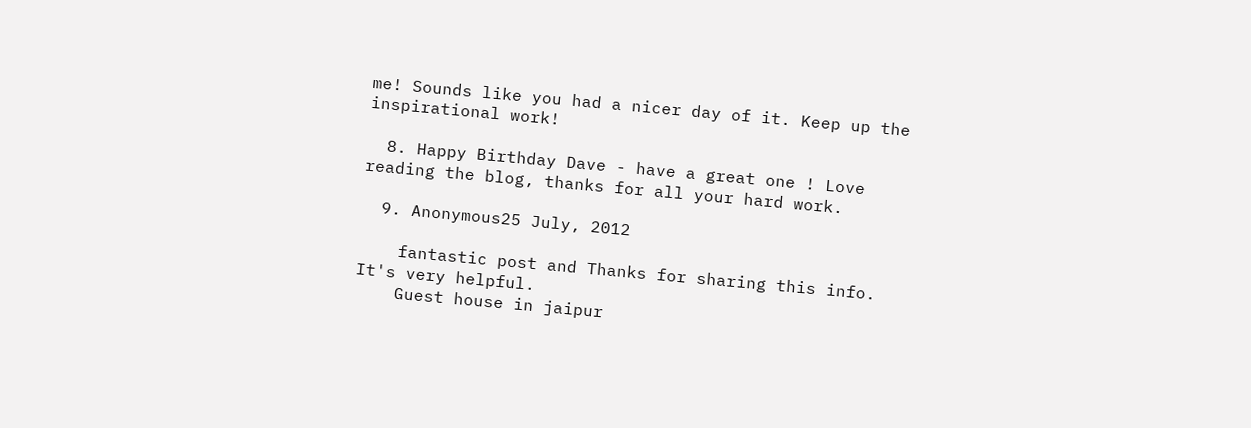me! Sounds like you had a nicer day of it. Keep up the inspirational work!

  8. Happy Birthday Dave - have a great one ! Love reading the blog, thanks for all your hard work.

  9. Anonymous25 July, 2012

    fantastic post and Thanks for sharing this info. It's very helpful.
    Guest house in jaipur